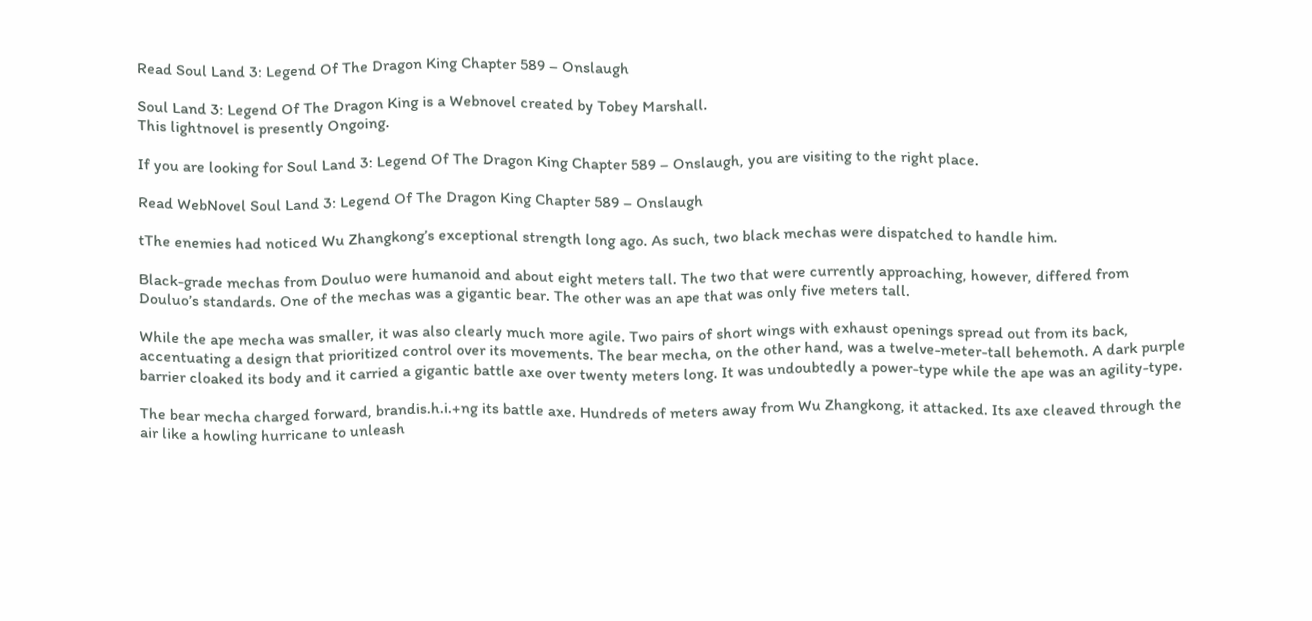Read Soul Land 3: Legend Of The Dragon King Chapter 589 – Onslaugh

Soul Land 3: Legend Of The Dragon King is a Webnovel created by Tobey Marshall.
This lightnovel is presently Ongoing.

If you are looking for Soul Land 3: Legend Of The Dragon King Chapter 589 – Onslaugh, you are visiting to the right place.

Read WebNovel Soul Land 3: Legend Of The Dragon King Chapter 589 – Onslaugh

tThe enemies had noticed Wu Zhangkong’s exceptional strength long ago. As such, two black mechas were dispatched to handle him.

Black-grade mechas from Douluo were humanoid and about eight meters tall. The two that were currently approaching, however, differed from Douluo’s standards. One of the mechas was a gigantic bear. The other was an ape that was only five meters tall.

While the ape mecha was smaller, it was also clearly much more agile. Two pairs of short wings with exhaust openings spread out from its back, accentuating a design that prioritized control over its movements. The bear mecha, on the other hand, was a twelve-meter-tall behemoth. A dark purple barrier cloaked its body and it carried a gigantic battle axe over twenty meters long. It was undoubtedly a power-type while the ape was an agility-type.

The bear mecha charged forward, brandis.h.i.+ng its battle axe. Hundreds of meters away from Wu Zhangkong, it attacked. Its axe cleaved through the air like a howling hurricane to unleash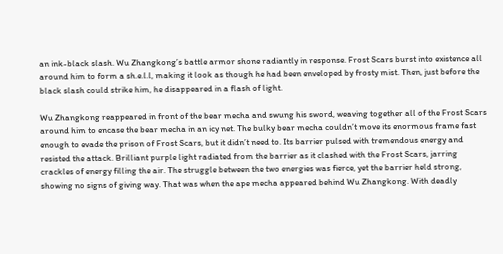an ink-black slash. Wu Zhangkong’s battle armor shone radiantly in response. Frost Scars burst into existence all around him to form a sh.e.l.l, making it look as though he had been enveloped by frosty mist. Then, just before the black slash could strike him, he disappeared in a flash of light.

Wu Zhangkong reappeared in front of the bear mecha and swung his sword, weaving together all of the Frost Scars around him to encase the bear mecha in an icy net. The bulky bear mecha couldn’t move its enormous frame fast enough to evade the prison of Frost Scars, but it didn’t need to. Its barrier pulsed with tremendous energy and resisted the attack. Brilliant purple light radiated from the barrier as it clashed with the Frost Scars, jarring crackles of energy filling the air. The struggle between the two energies was fierce, yet the barrier held strong, showing no signs of giving way. That was when the ape mecha appeared behind Wu Zhangkong. With deadly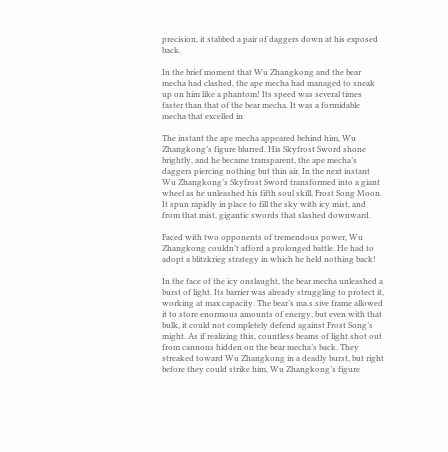precision, it stabbed a pair of daggers down at his exposed back.

In the brief moment that Wu Zhangkong and the bear mecha had clashed, the ape mecha had managed to sneak up on him like a phantom! Its speed was several times faster than that of the bear mecha. It was a formidable mecha that excelled in

The instant the ape mecha appeared behind him, Wu Zhangkong’s figure blurred. His Skyfrost Sword shone brightly, and he became transparent, the ape mecha’s daggers piercing nothing but thin air. In the next instant Wu Zhangkong’s Skyfrost Sword transformed into a giant wheel as he unleashed his fifth soul skill, Frost Song Moon. It spun rapidly in place to fill the sky with icy mist, and from that mist, gigantic swords that slashed downward.

Faced with two opponents of tremendous power, Wu Zhangkong couldn’t afford a prolonged battle. He had to adopt a blitzkrieg strategy in which he held nothing back!

In the face of the icy onslaught, the bear mecha unleashed a burst of light. Its barrier was already struggling to protect it, working at max capacity. The bear’s ma.s.sive frame allowed it to store enormous amounts of energy, but even with that bulk, it could not completely defend against Frost Song’s might. As if realizing this, countless beams of light shot out from cannons hidden on the bear mecha’s back. They streaked toward Wu Zhangkong in a deadly burst, but right before they could strike him, Wu Zhangkong’s figure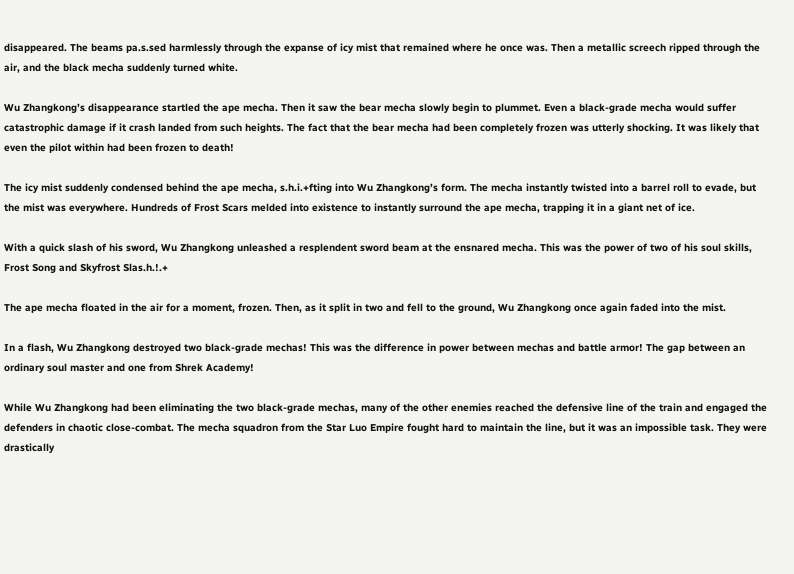disappeared. The beams pa.s.sed harmlessly through the expanse of icy mist that remained where he once was. Then a metallic screech ripped through the air, and the black mecha suddenly turned white.

Wu Zhangkong’s disappearance startled the ape mecha. Then it saw the bear mecha slowly begin to plummet. Even a black-grade mecha would suffer catastrophic damage if it crash landed from such heights. The fact that the bear mecha had been completely frozen was utterly shocking. It was likely that even the pilot within had been frozen to death!

The icy mist suddenly condensed behind the ape mecha, s.h.i.+fting into Wu Zhangkong’s form. The mecha instantly twisted into a barrel roll to evade, but the mist was everywhere. Hundreds of Frost Scars melded into existence to instantly surround the ape mecha, trapping it in a giant net of ice.

With a quick slash of his sword, Wu Zhangkong unleashed a resplendent sword beam at the ensnared mecha. This was the power of two of his soul skills, Frost Song and Skyfrost Slas.h.!.+

The ape mecha floated in the air for a moment, frozen. Then, as it split in two and fell to the ground, Wu Zhangkong once again faded into the mist.

In a flash, Wu Zhangkong destroyed two black-grade mechas! This was the difference in power between mechas and battle armor! The gap between an ordinary soul master and one from Shrek Academy!

While Wu Zhangkong had been eliminating the two black-grade mechas, many of the other enemies reached the defensive line of the train and engaged the defenders in chaotic close-combat. The mecha squadron from the Star Luo Empire fought hard to maintain the line, but it was an impossible task. They were drastically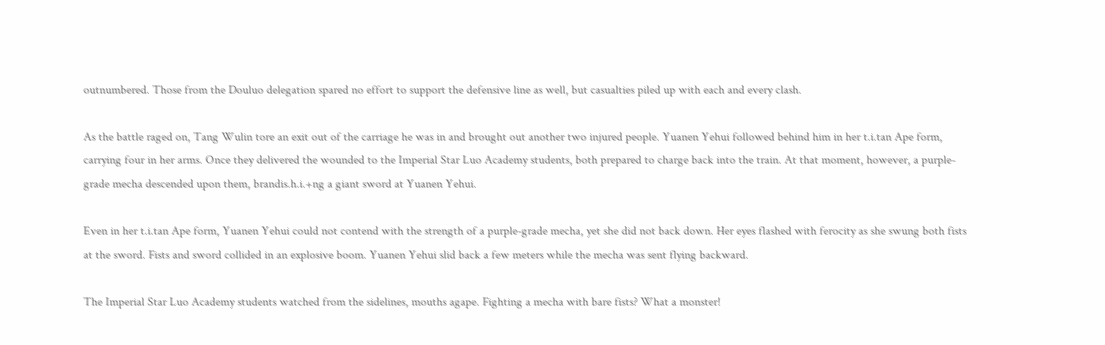outnumbered. Those from the Douluo delegation spared no effort to support the defensive line as well, but casualties piled up with each and every clash.

As the battle raged on, Tang Wulin tore an exit out of the carriage he was in and brought out another two injured people. Yuanen Yehui followed behind him in her t.i.tan Ape form, carrying four in her arms. Once they delivered the wounded to the Imperial Star Luo Academy students, both prepared to charge back into the train. At that moment, however, a purple-grade mecha descended upon them, brandis.h.i.+ng a giant sword at Yuanen Yehui.

Even in her t.i.tan Ape form, Yuanen Yehui could not contend with the strength of a purple-grade mecha, yet she did not back down. Her eyes flashed with ferocity as she swung both fists at the sword. Fists and sword collided in an explosive boom. Yuanen Yehui slid back a few meters while the mecha was sent flying backward.

The Imperial Star Luo Academy students watched from the sidelines, mouths agape. Fighting a mecha with bare fists? What a monster!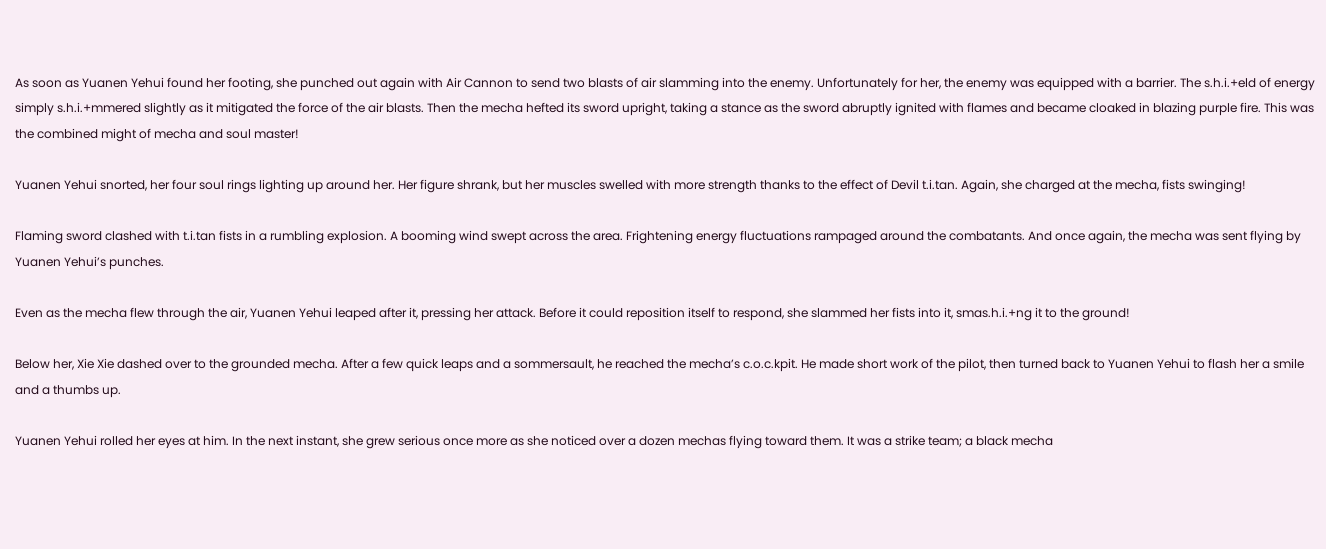As soon as Yuanen Yehui found her footing, she punched out again with Air Cannon to send two blasts of air slamming into the enemy. Unfortunately for her, the enemy was equipped with a barrier. The s.h.i.+eld of energy simply s.h.i.+mmered slightly as it mitigated the force of the air blasts. Then the mecha hefted its sword upright, taking a stance as the sword abruptly ignited with flames and became cloaked in blazing purple fire. This was the combined might of mecha and soul master!

Yuanen Yehui snorted, her four soul rings lighting up around her. Her figure shrank, but her muscles swelled with more strength thanks to the effect of Devil t.i.tan. Again, she charged at the mecha, fists swinging!

Flaming sword clashed with t.i.tan fists in a rumbling explosion. A booming wind swept across the area. Frightening energy fluctuations rampaged around the combatants. And once again, the mecha was sent flying by Yuanen Yehui’s punches.

Even as the mecha flew through the air, Yuanen Yehui leaped after it, pressing her attack. Before it could reposition itself to respond, she slammed her fists into it, smas.h.i.+ng it to the ground!

Below her, Xie Xie dashed over to the grounded mecha. After a few quick leaps and a sommersault, he reached the mecha’s c.o.c.kpit. He made short work of the pilot, then turned back to Yuanen Yehui to flash her a smile and a thumbs up.

Yuanen Yehui rolled her eyes at him. In the next instant, she grew serious once more as she noticed over a dozen mechas flying toward them. It was a strike team; a black mecha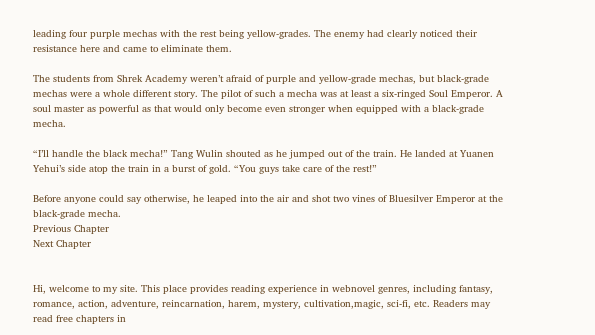leading four purple mechas with the rest being yellow-grades. The enemy had clearly noticed their resistance here and came to eliminate them.

The students from Shrek Academy weren’t afraid of purple and yellow-grade mechas, but black-grade mechas were a whole different story. The pilot of such a mecha was at least a six-ringed Soul Emperor. A soul master as powerful as that would only become even stronger when equipped with a black-grade mecha.

“I’ll handle the black mecha!” Tang Wulin shouted as he jumped out of the train. He landed at Yuanen Yehui’s side atop the train in a burst of gold. “You guys take care of the rest!”

Before anyone could say otherwise, he leaped into the air and shot two vines of Bluesilver Emperor at the black-grade mecha.
Previous Chapter
Next Chapter


Hi, welcome to my site. This place provides reading experience in webnovel genres, including fantasy, romance, action, adventure, reincarnation, harem, mystery, cultivation,magic, sci-fi, etc. Readers may read free chapters in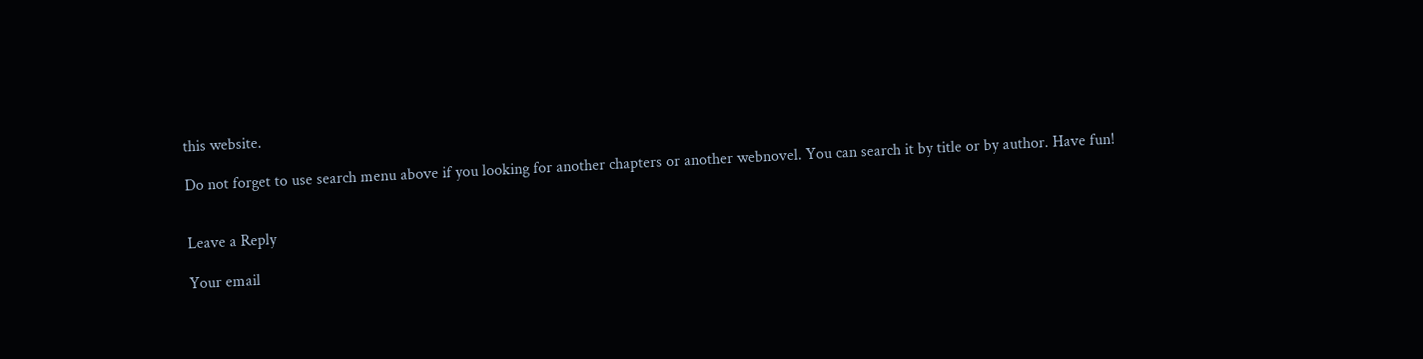this website.

Do not forget to use search menu above if you looking for another chapters or another webnovel. You can search it by title or by author. Have fun!


Leave a Reply

Your email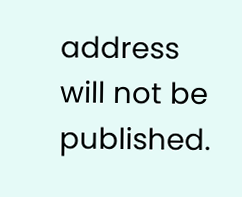address will not be published.